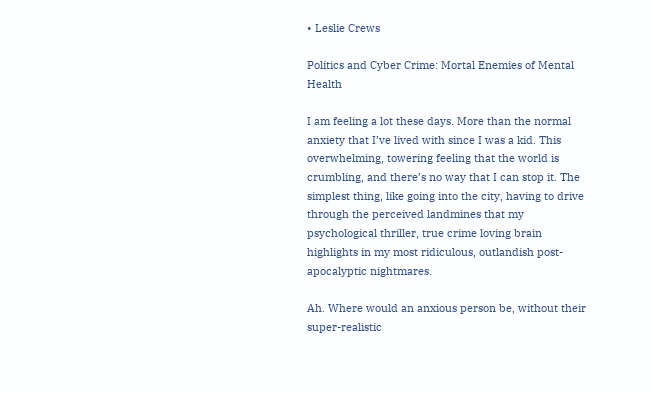• Leslie Crews

Politics and Cyber Crime: Mortal Enemies of Mental Health

I am feeling a lot these days. More than the normal anxiety that I’ve lived with since I was a kid. This overwhelming, towering feeling that the world is crumbling, and there’s no way that I can stop it. The simplest thing, like going into the city, having to drive through the perceived landmines that my psychological thriller, true crime loving brain highlights in my most ridiculous, outlandish post-apocalyptic nightmares.

Ah. Where would an anxious person be, without their super-realistic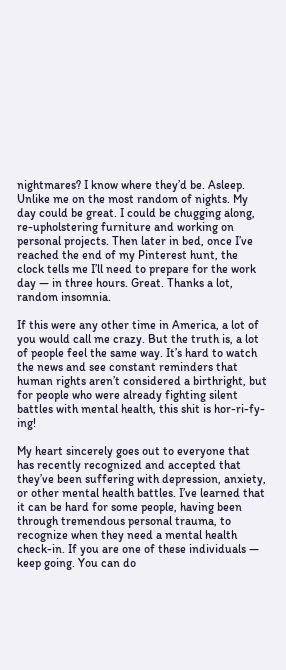nightmares? I know where they’d be. Asleep. Unlike me on the most random of nights. My day could be great. I could be chugging along, re-upholstering furniture and working on personal projects. Then later in bed, once I’ve reached the end of my Pinterest hunt, the clock tells me I’ll need to prepare for the work day — in three hours. Great. Thanks a lot, random insomnia.

If this were any other time in America, a lot of you would call me crazy. But the truth is, a lot of people feel the same way. It’s hard to watch the news and see constant reminders that human rights aren’t considered a birthright, but for people who were already fighting silent battles with mental health, this shit is hor-ri-fy-ing!

My heart sincerely goes out to everyone that has recently recognized and accepted that they’ve been suffering with depression, anxiety, or other mental health battles. I’ve learned that it can be hard for some people, having been through tremendous personal trauma, to recognize when they need a mental health check-in. If you are one of these individuals — keep going. You can do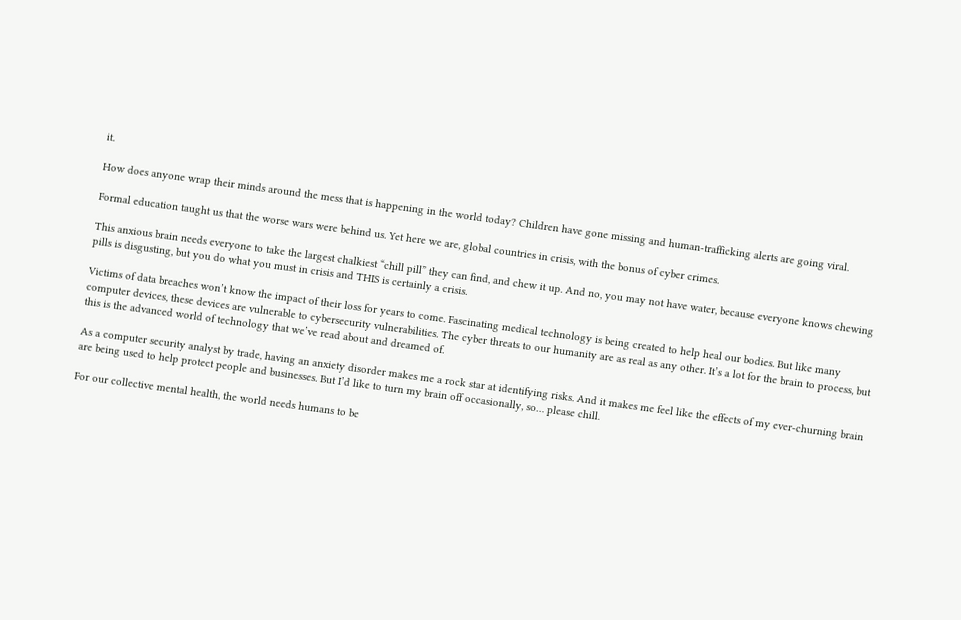it.

How does anyone wrap their minds around the mess that is happening in the world today? Children have gone missing and human-trafficking alerts are going viral.

Formal education taught us that the worse wars were behind us. Yet here we are, global countries in crisis, with the bonus of cyber crimes.

This anxious brain needs everyone to take the largest chalkiest “chill pill” they can find, and chew it up. And no, you may not have water, because everyone knows chewing pills is disgusting, but you do what you must in crisis and THIS is certainly a crisis.

Victims of data breaches won’t know the impact of their loss for years to come. Fascinating medical technology is being created to help heal our bodies. But like many computer devices, these devices are vulnerable to cybersecurity vulnerabilities. The cyber threats to our humanity are as real as any other. It’s a lot for the brain to process, but this is the advanced world of technology that we’ve read about and dreamed of.

As a computer security analyst by trade, having an anxiety disorder makes me a rock star at identifying risks. And it makes me feel like the effects of my ever-churning brain are being used to help protect people and businesses. But I’d like to turn my brain off occasionally, so… please chill.

For our collective mental health, the world needs humans to be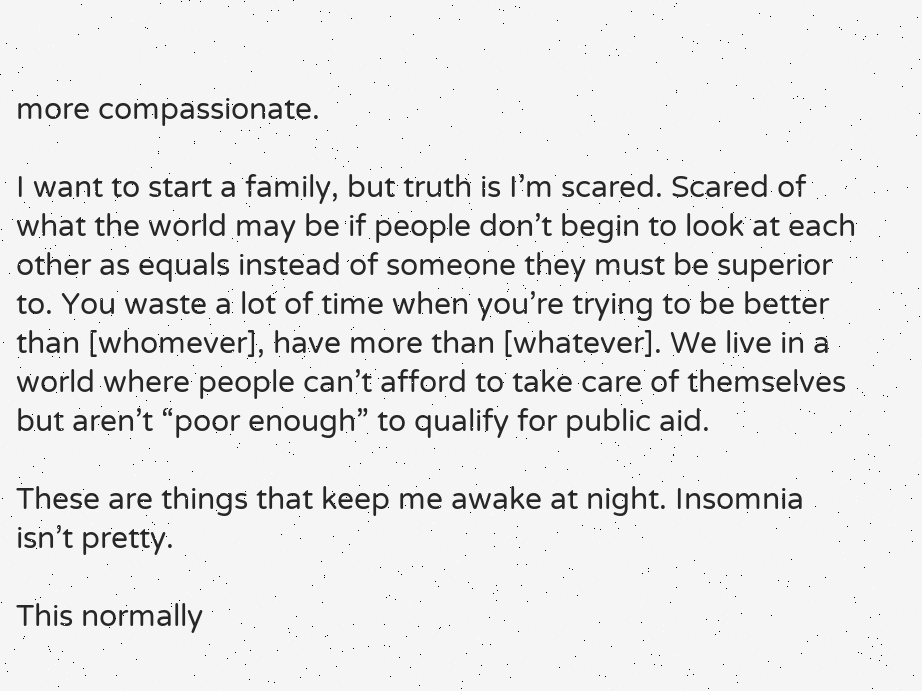more compassionate.

I want to start a family, but truth is I’m scared. Scared of what the world may be if people don’t begin to look at each other as equals instead of someone they must be superior to. You waste a lot of time when you’re trying to be better than [whomever], have more than [whatever]. We live in a world where people can’t afford to take care of themselves but aren’t “poor enough” to qualify for public aid.

These are things that keep me awake at night. Insomnia isn’t pretty.

This normally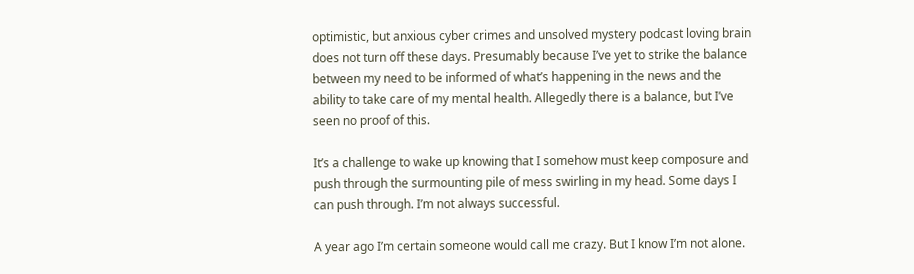optimistic, but anxious cyber crimes and unsolved mystery podcast loving brain does not turn off these days. Presumably because I’ve yet to strike the balance between my need to be informed of what’s happening in the news and the ability to take care of my mental health. Allegedly there is a balance, but I’ve seen no proof of this.

It’s a challenge to wake up knowing that I somehow must keep composure and push through the surmounting pile of mess swirling in my head. Some days I can push through. I’m not always successful.

A year ago I’m certain someone would call me crazy. But I know I’m not alone.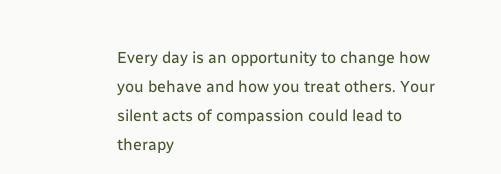Every day is an opportunity to change how you behave and how you treat others. Your silent acts of compassion could lead to therapy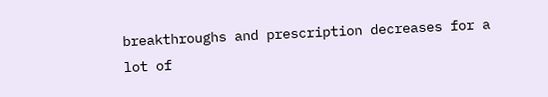breakthroughs and prescription decreases for a lot of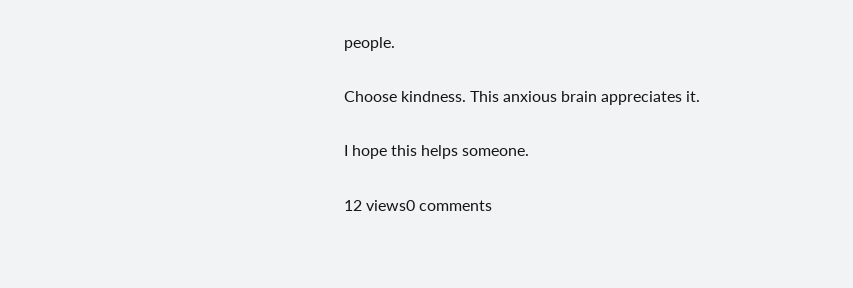people.

Choose kindness. This anxious brain appreciates it.

I hope this helps someone.

12 views0 comments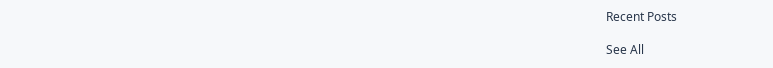Recent Posts

See All